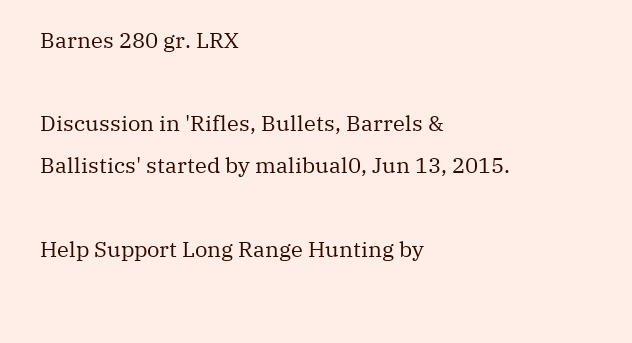Barnes 280 gr. LRX

Discussion in 'Rifles, Bullets, Barrels & Ballistics' started by malibual0, Jun 13, 2015.

Help Support Long Range Hunting by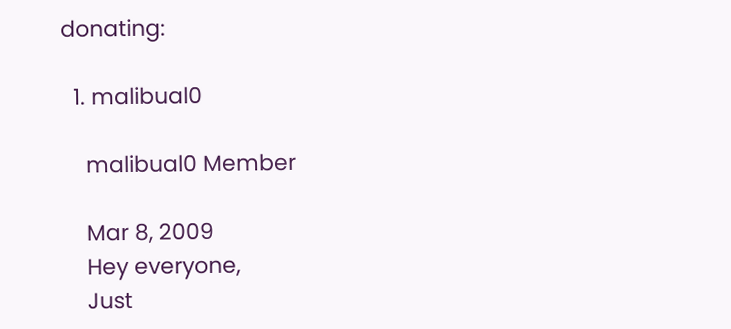donating:

  1. malibual0

    malibual0 Member

    Mar 8, 2009
    Hey everyone,
    Just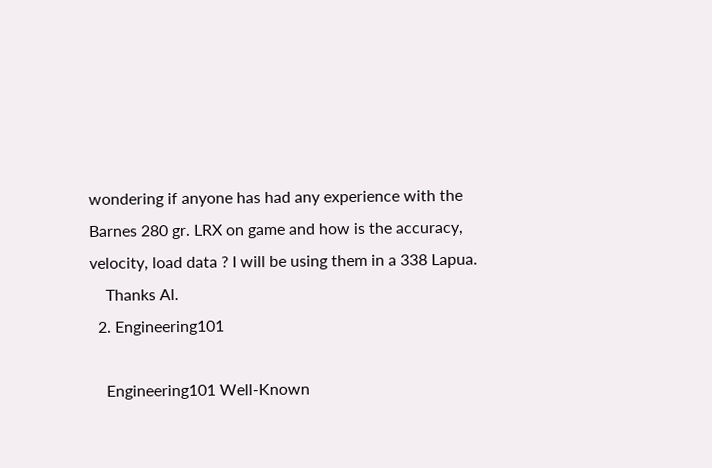wondering if anyone has had any experience with the Barnes 280 gr. LRX on game and how is the accuracy, velocity, load data ? I will be using them in a 338 Lapua.
    Thanks Al.
  2. Engineering101

    Engineering101 Well-Known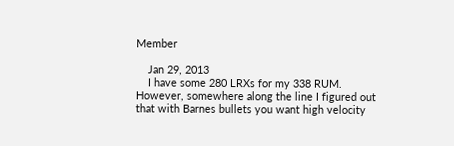Member

    Jan 29, 2013
    I have some 280 LRXs for my 338 RUM. However, somewhere along the line I figured out that with Barnes bullets you want high velocity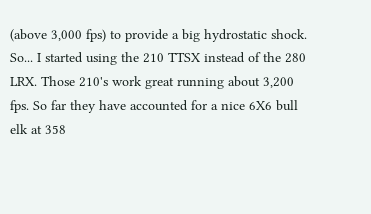(above 3,000 fps) to provide a big hydrostatic shock. So... I started using the 210 TTSX instead of the 280 LRX. Those 210's work great running about 3,200 fps. So far they have accounted for a nice 6X6 bull elk at 358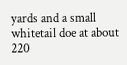yards and a small whitetail doe at about 220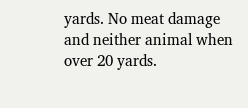yards. No meat damage and neither animal when over 20 yards.